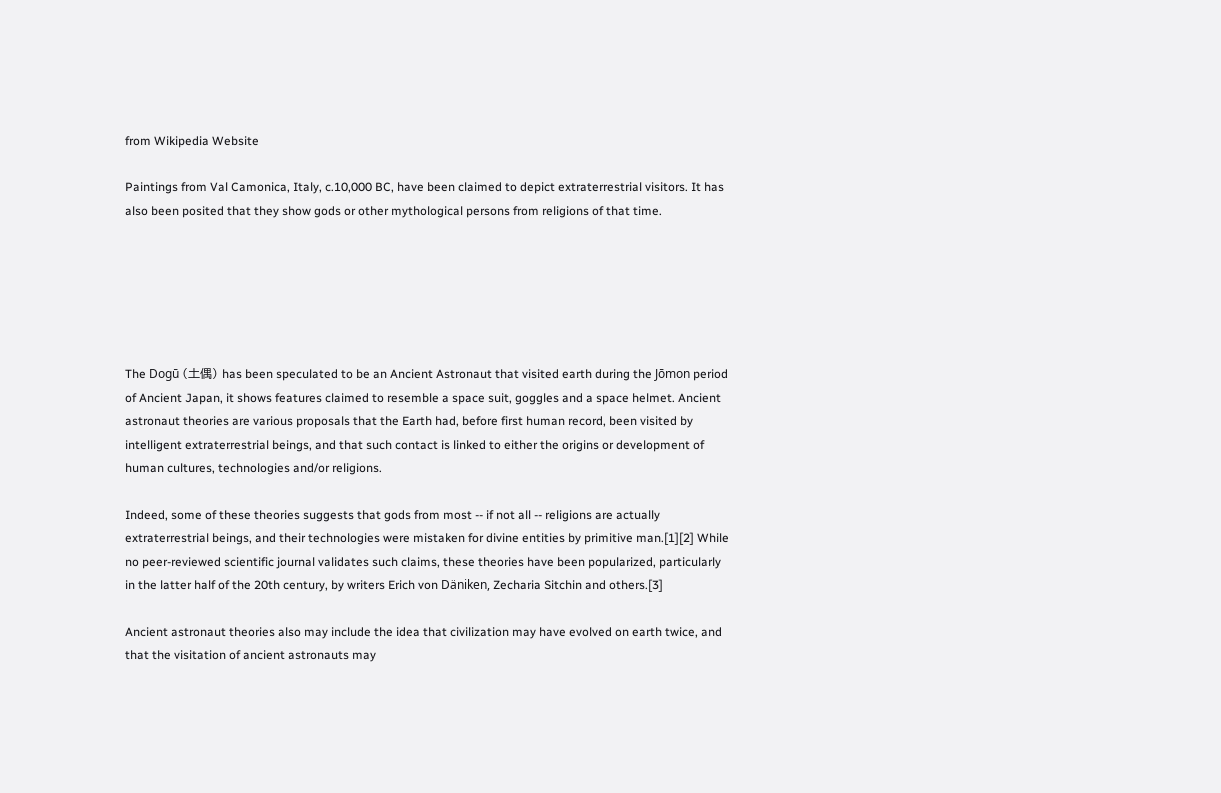from Wikipedia Website

Paintings from Val Camonica, Italy, c.10,000 BC, have been claimed to depict extraterrestrial visitors. It has also been posited that they show gods or other mythological persons from religions of that time.






The Dogū (土偶) has been speculated to be an Ancient Astronaut that visited earth during the Jōmon period of Ancient Japan, it shows features claimed to resemble a space suit, goggles and a space helmet. Ancient astronaut theories are various proposals that the Earth had, before first human record, been visited by intelligent extraterrestrial beings, and that such contact is linked to either the origins or development of human cultures, technologies and/or religions.

Indeed, some of these theories suggests that gods from most -- if not all -- religions are actually extraterrestrial beings, and their technologies were mistaken for divine entities by primitive man.[1][2] While no peer-reviewed scientific journal validates such claims, these theories have been popularized, particularly in the latter half of the 20th century, by writers Erich von Däniken, Zecharia Sitchin and others.[3]

Ancient astronaut theories also may include the idea that civilization may have evolved on earth twice, and that the visitation of ancient astronauts may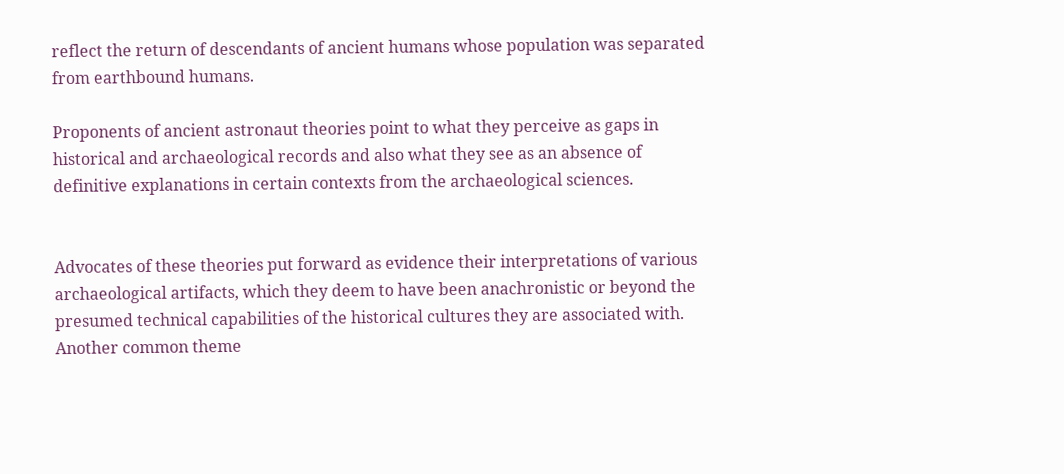reflect the return of descendants of ancient humans whose population was separated from earthbound humans.

Proponents of ancient astronaut theories point to what they perceive as gaps in historical and archaeological records and also what they see as an absence of definitive explanations in certain contexts from the archaeological sciences.


Advocates of these theories put forward as evidence their interpretations of various archaeological artifacts, which they deem to have been anachronistic or beyond the presumed technical capabilities of the historical cultures they are associated with. Another common theme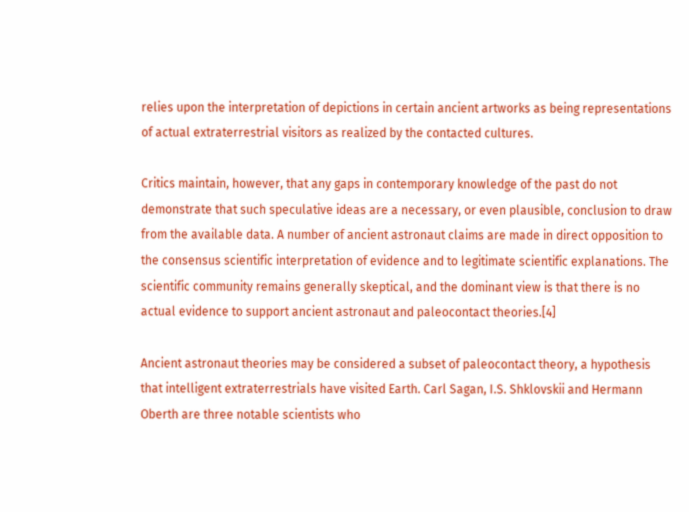relies upon the interpretation of depictions in certain ancient artworks as being representations of actual extraterrestrial visitors as realized by the contacted cultures.

Critics maintain, however, that any gaps in contemporary knowledge of the past do not demonstrate that such speculative ideas are a necessary, or even plausible, conclusion to draw from the available data. A number of ancient astronaut claims are made in direct opposition to the consensus scientific interpretation of evidence and to legitimate scientific explanations. The scientific community remains generally skeptical, and the dominant view is that there is no actual evidence to support ancient astronaut and paleocontact theories.[4]

Ancient astronaut theories may be considered a subset of paleocontact theory, a hypothesis that intelligent extraterrestrials have visited Earth. Carl Sagan, I.S. Shklovskii and Hermann Oberth are three notable scientists who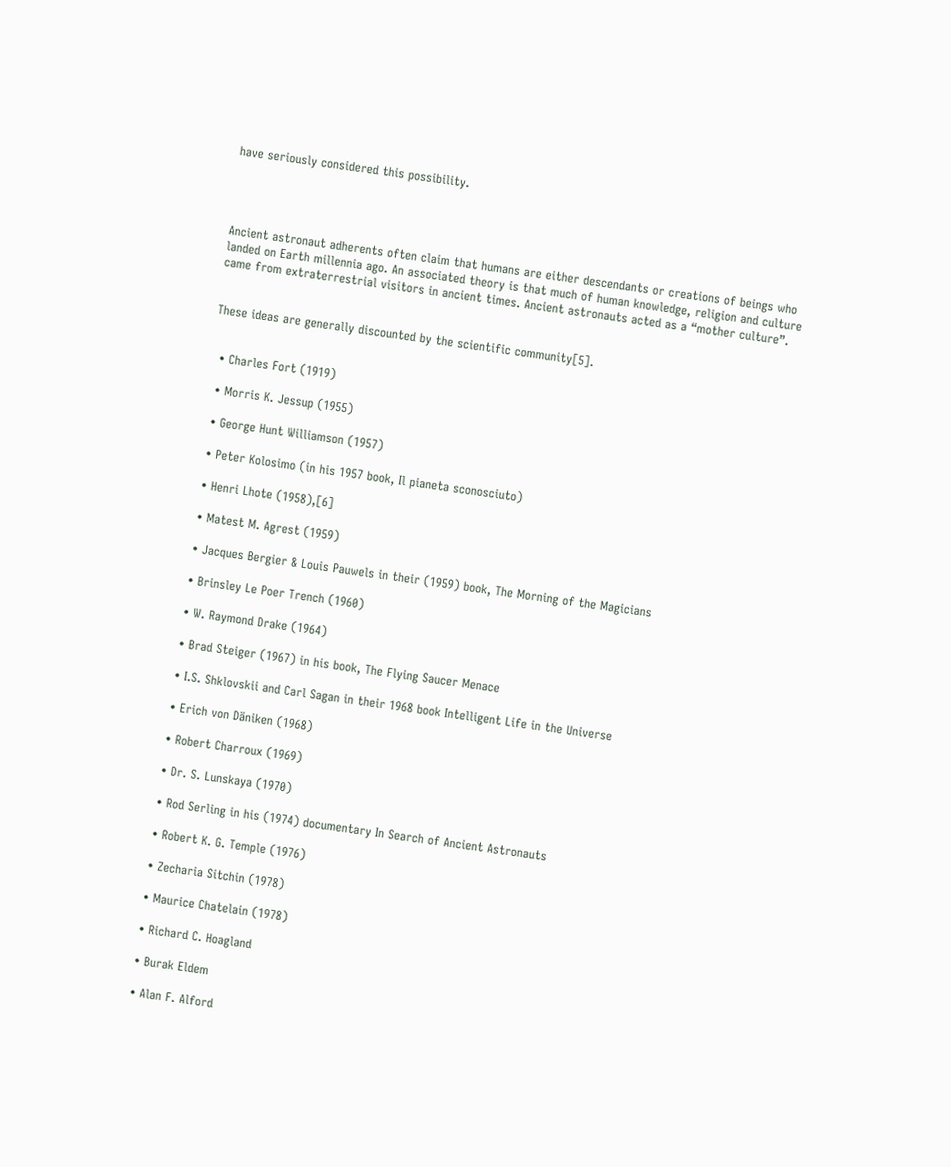have seriously considered this possibility.




Ancient astronaut adherents often claim that humans are either descendants or creations of beings who landed on Earth millennia ago. An associated theory is that much of human knowledge, religion and culture came from extraterrestrial visitors in ancient times. Ancient astronauts acted as a “mother culture”.


These ideas are generally discounted by the scientific community[5].


  • Charles Fort (1919)

  • Morris K. Jessup (1955)

  • George Hunt Williamson (1957)

  • Peter Kolosimo (in his 1957 book, Il pianeta sconosciuto)

  • Henri Lhote (1958),[6]

  • Matest M. Agrest (1959)

  • Jacques Bergier & Louis Pauwels in their (1959) book, The Morning of the Magicians

  • Brinsley Le Poer Trench (1960)

  • W. Raymond Drake (1964)

  • Brad Steiger (1967) in his book, The Flying Saucer Menace

  • I.S. Shklovskii and Carl Sagan in their 1968 book Intelligent Life in the Universe

  • Erich von Däniken (1968)

  • Robert Charroux (1969)

  • Dr. S. Lunskaya (1970)

  • Rod Serling in his (1974) documentary In Search of Ancient Astronauts

  • Robert K. G. Temple (1976)

  • Zecharia Sitchin (1978)

  • Maurice Chatelain (1978)

  • Richard C. Hoagland

  • Burak Eldem

  • Alan F. Alford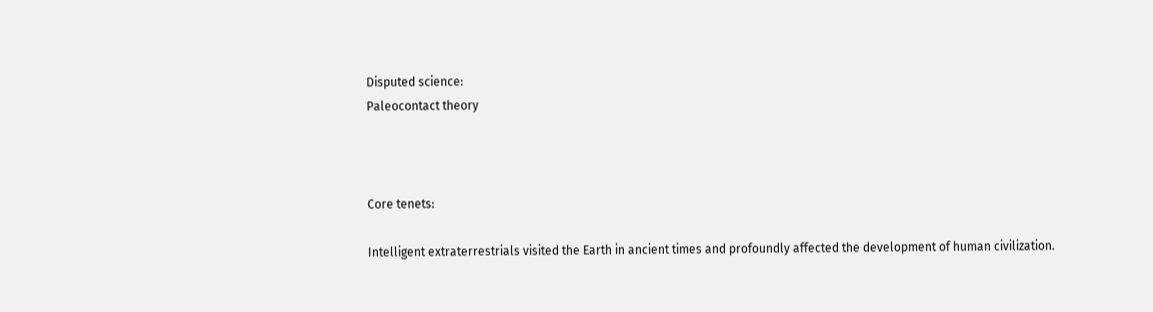Disputed science:
Paleocontact theory



Core tenets:

Intelligent extraterrestrials visited the Earth in ancient times and profoundly affected the development of human civilization.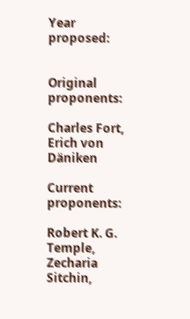Year proposed:


Original proponents:

Charles Fort, Erich von Däniken

Current proponents:

Robert K. G. Temple, Zecharia Sitchin,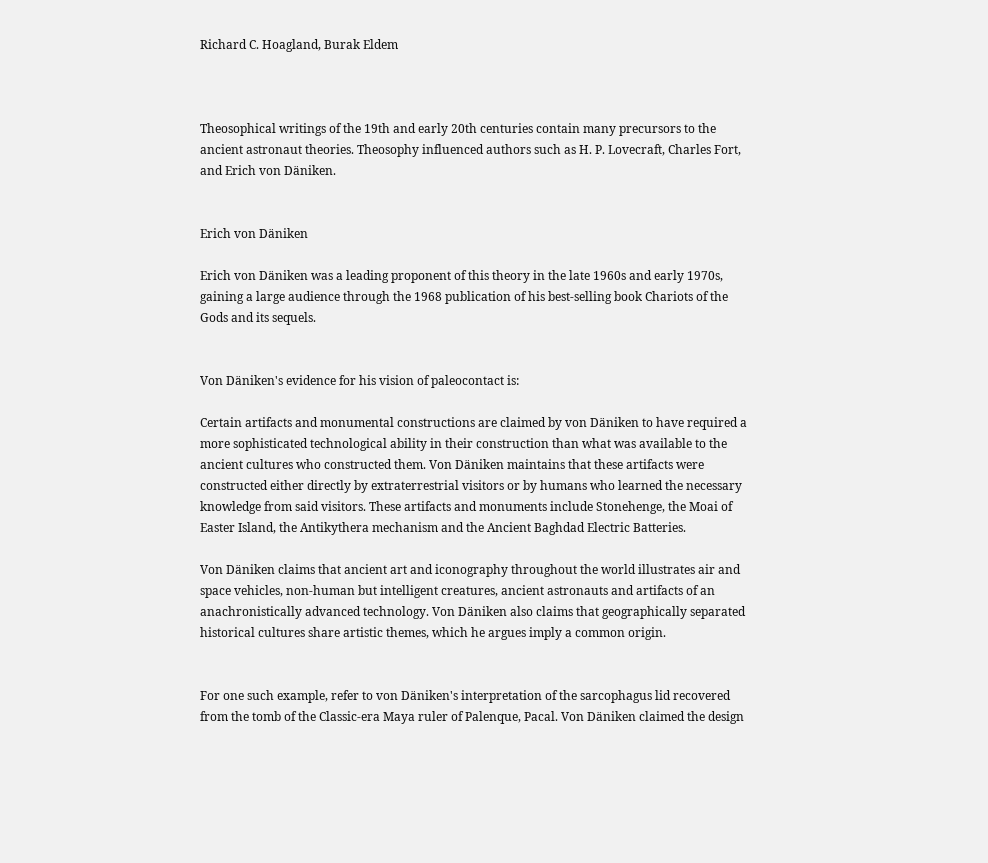Richard C. Hoagland, Burak Eldem



Theosophical writings of the 19th and early 20th centuries contain many precursors to the ancient astronaut theories. Theosophy influenced authors such as H. P. Lovecraft, Charles Fort, and Erich von Däniken.


Erich von Däniken

Erich von Däniken was a leading proponent of this theory in the late 1960s and early 1970s, gaining a large audience through the 1968 publication of his best-selling book Chariots of the Gods and its sequels.


Von Däniken's evidence for his vision of paleocontact is:

Certain artifacts and monumental constructions are claimed by von Däniken to have required a more sophisticated technological ability in their construction than what was available to the ancient cultures who constructed them. Von Däniken maintains that these artifacts were constructed either directly by extraterrestrial visitors or by humans who learned the necessary knowledge from said visitors. These artifacts and monuments include Stonehenge, the Moai of Easter Island, the Antikythera mechanism and the Ancient Baghdad Electric Batteries.

Von Däniken claims that ancient art and iconography throughout the world illustrates air and space vehicles, non-human but intelligent creatures, ancient astronauts and artifacts of an anachronistically advanced technology. Von Däniken also claims that geographically separated historical cultures share artistic themes, which he argues imply a common origin.


For one such example, refer to von Däniken's interpretation of the sarcophagus lid recovered from the tomb of the Classic-era Maya ruler of Palenque, Pacal. Von Däniken claimed the design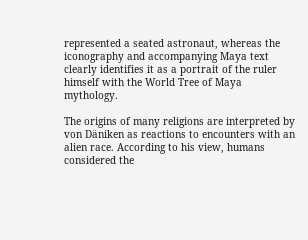represented a seated astronaut, whereas the iconography and accompanying Maya text clearly identifies it as a portrait of the ruler himself with the World Tree of Maya mythology.

The origins of many religions are interpreted by von Däniken as reactions to encounters with an alien race. According to his view, humans considered the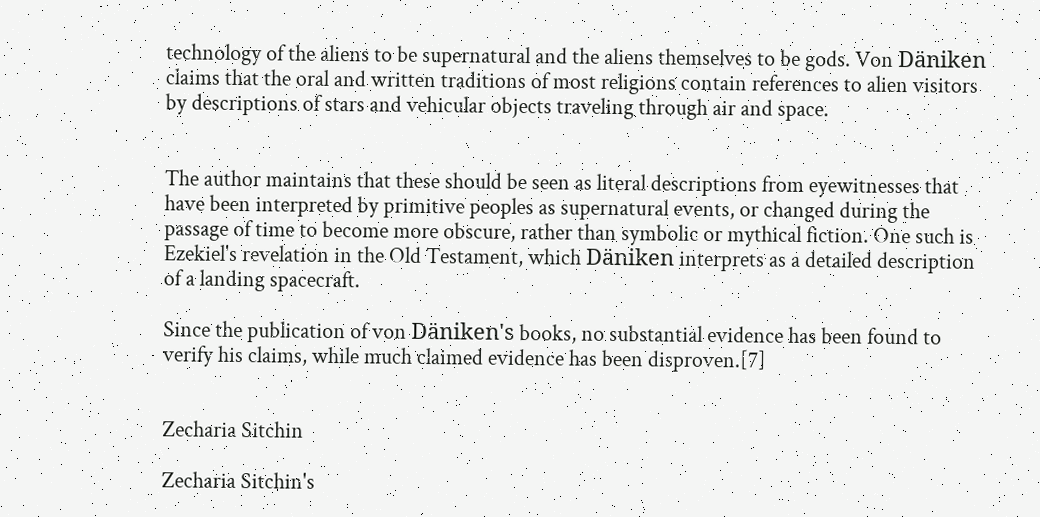technology of the aliens to be supernatural and the aliens themselves to be gods. Von Däniken claims that the oral and written traditions of most religions contain references to alien visitors by descriptions of stars and vehicular objects traveling through air and space.


The author maintains that these should be seen as literal descriptions from eyewitnesses that have been interpreted by primitive peoples as supernatural events, or changed during the passage of time to become more obscure, rather than symbolic or mythical fiction. One such is Ezekiel's revelation in the Old Testament, which Däniken interprets as a detailed description of a landing spacecraft.

Since the publication of von Däniken's books, no substantial evidence has been found to verify his claims, while much claimed evidence has been disproven.[7]


Zecharia Sitchin

Zecharia Sitchin's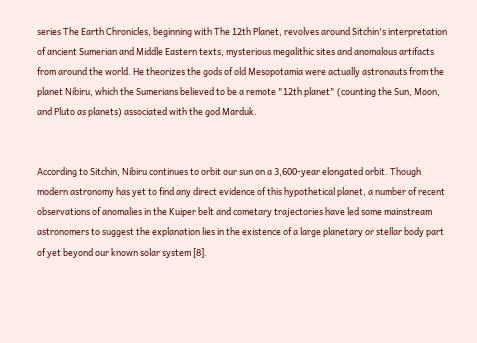series The Earth Chronicles, beginning with The 12th Planet, revolves around Sitchin's interpretation of ancient Sumerian and Middle Eastern texts, mysterious megalithic sites and anomalous artifacts from around the world. He theorizes the gods of old Mesopotamia were actually astronauts from the planet Nibiru, which the Sumerians believed to be a remote "12th planet" (counting the Sun, Moon, and Pluto as planets) associated with the god Marduk.


According to Sitchin, Nibiru continues to orbit our sun on a 3,600-year elongated orbit. Though modern astronomy has yet to find any direct evidence of this hypothetical planet, a number of recent observations of anomalies in the Kuiper belt and cometary trajectories have led some mainstream astronomers to suggest the explanation lies in the existence of a large planetary or stellar body part of yet beyond our known solar system [8].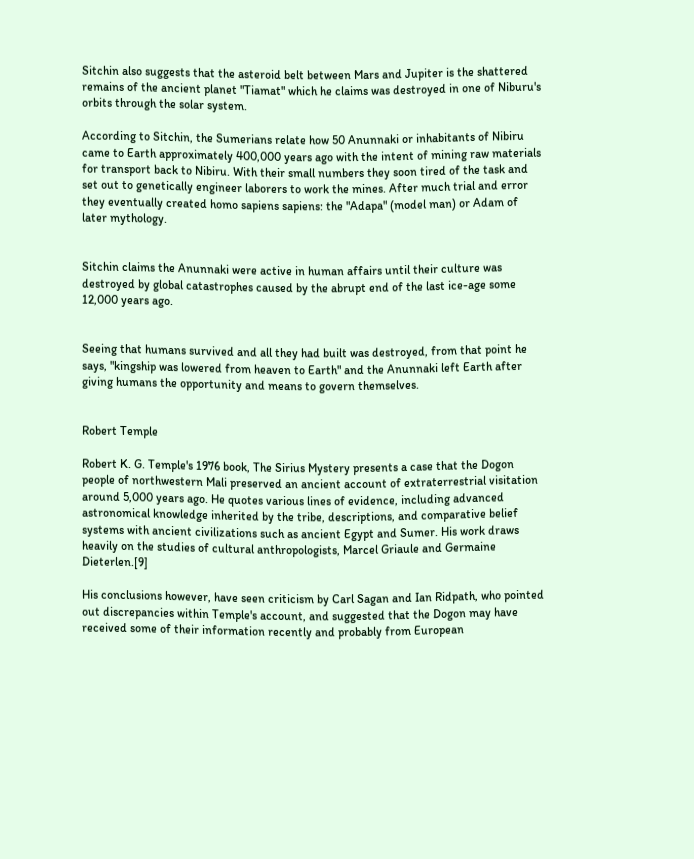Sitchin also suggests that the asteroid belt between Mars and Jupiter is the shattered remains of the ancient planet "Tiamat" which he claims was destroyed in one of Niburu's orbits through the solar system.

According to Sitchin, the Sumerians relate how 50 Anunnaki or inhabitants of Nibiru came to Earth approximately 400,000 years ago with the intent of mining raw materials for transport back to Nibiru. With their small numbers they soon tired of the task and set out to genetically engineer laborers to work the mines. After much trial and error they eventually created homo sapiens sapiens: the "Adapa" (model man) or Adam of later mythology.


Sitchin claims the Anunnaki were active in human affairs until their culture was destroyed by global catastrophes caused by the abrupt end of the last ice-age some 12,000 years ago.


Seeing that humans survived and all they had built was destroyed, from that point he says, "kingship was lowered from heaven to Earth" and the Anunnaki left Earth after giving humans the opportunity and means to govern themselves.


Robert Temple

Robert K. G. Temple's 1976 book, The Sirius Mystery presents a case that the Dogon people of northwestern Mali preserved an ancient account of extraterrestrial visitation around 5,000 years ago. He quotes various lines of evidence, including advanced astronomical knowledge inherited by the tribe, descriptions, and comparative belief systems with ancient civilizations such as ancient Egypt and Sumer. His work draws heavily on the studies of cultural anthropologists, Marcel Griaule and Germaine Dieterlen.[9]

His conclusions however, have seen criticism by Carl Sagan and Ian Ridpath, who pointed out discrepancies within Temple's account, and suggested that the Dogon may have received some of their information recently and probably from European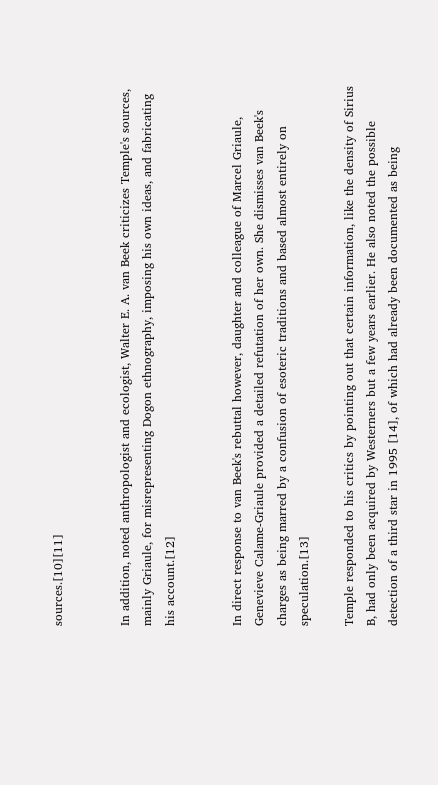sources.[10][11]


In addition, noted anthropologist and ecologist, Walter E. A. van Beek criticizes Temple's sources, mainly Griaule, for misrepresenting Dogon ethnography, imposing his own ideas, and fabricating his account.[12]


In direct response to van Beek's rebuttal however, daughter and colleague of Marcel Griaule, Genevieve Calame-Griaule provided a detailed refutation of her own. She dismisses van Beek's charges as being marred by a confusion of esoteric traditions and based almost entirely on speculation.[13]

Temple responded to his critics by pointing out that certain information, like the density of Sirius B, had only been acquired by Westerners but a few years earlier. He also noted the possible detection of a third star in 1995 [14], of which had already been documented as being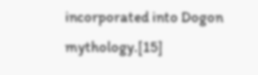incorporated into Dogon mythology.[15]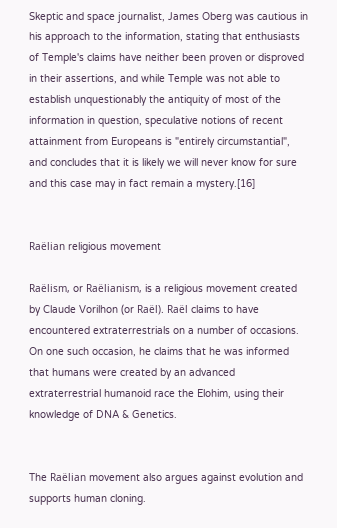Skeptic and space journalist, James Oberg was cautious in his approach to the information, stating that enthusiasts of Temple's claims have neither been proven or disproved in their assertions, and while Temple was not able to establish unquestionably the antiquity of most of the information in question, speculative notions of recent attainment from Europeans is "entirely circumstantial", and concludes that it is likely we will never know for sure and this case may in fact remain a mystery.[16]


Raëlian religious movement

Raëlism, or Raëlianism, is a religious movement created by Claude Vorilhon (or Raël). Raël claims to have encountered extraterrestrials on a number of occasions. On one such occasion, he claims that he was informed that humans were created by an advanced extraterrestrial humanoid race the Elohim, using their knowledge of DNA & Genetics.


The Raëlian movement also argues against evolution and supports human cloning.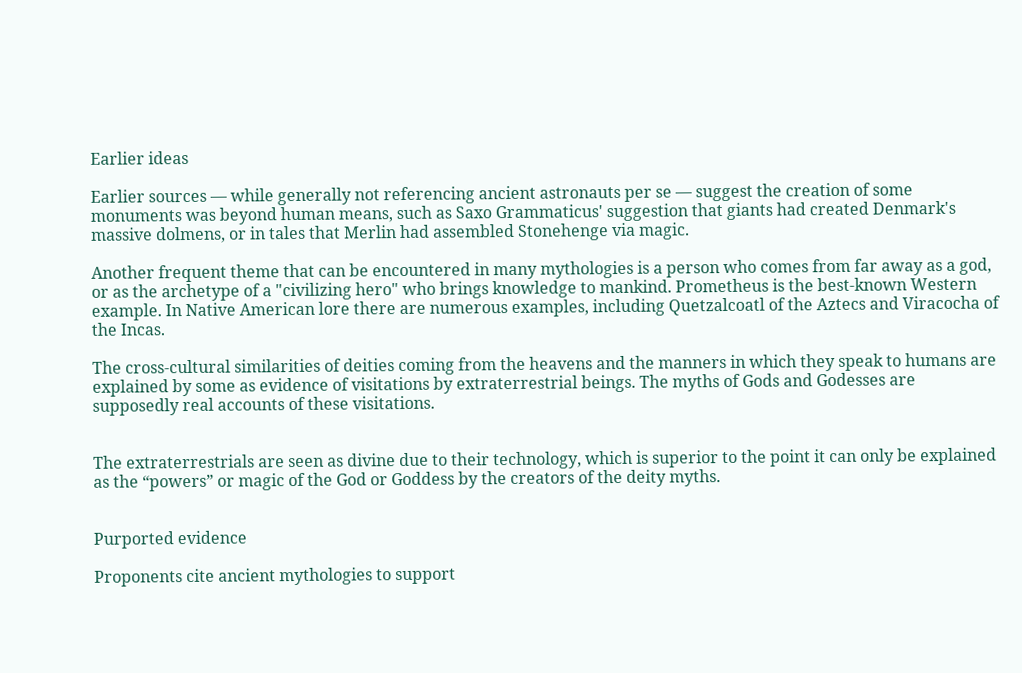Earlier ideas

Earlier sources — while generally not referencing ancient astronauts per se — suggest the creation of some monuments was beyond human means, such as Saxo Grammaticus' suggestion that giants had created Denmark's massive dolmens, or in tales that Merlin had assembled Stonehenge via magic.

Another frequent theme that can be encountered in many mythologies is a person who comes from far away as a god, or as the archetype of a "civilizing hero" who brings knowledge to mankind. Prometheus is the best-known Western example. In Native American lore there are numerous examples, including Quetzalcoatl of the Aztecs and Viracocha of the Incas.

The cross-cultural similarities of deities coming from the heavens and the manners in which they speak to humans are explained by some as evidence of visitations by extraterrestrial beings. The myths of Gods and Godesses are supposedly real accounts of these visitations.


The extraterrestrials are seen as divine due to their technology, which is superior to the point it can only be explained as the “powers” or magic of the God or Goddess by the creators of the deity myths.


Purported evidence

Proponents cite ancient mythologies to support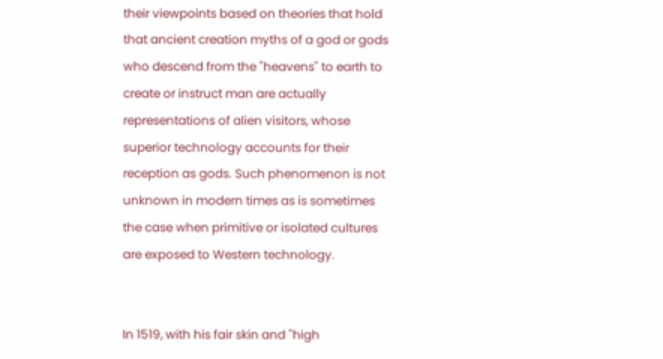their viewpoints based on theories that hold that ancient creation myths of a god or gods who descend from the "heavens" to earth to create or instruct man are actually representations of alien visitors, whose superior technology accounts for their reception as gods. Such phenomenon is not unknown in modern times as is sometimes the case when primitive or isolated cultures are exposed to Western technology.


In 1519, with his fair skin and "high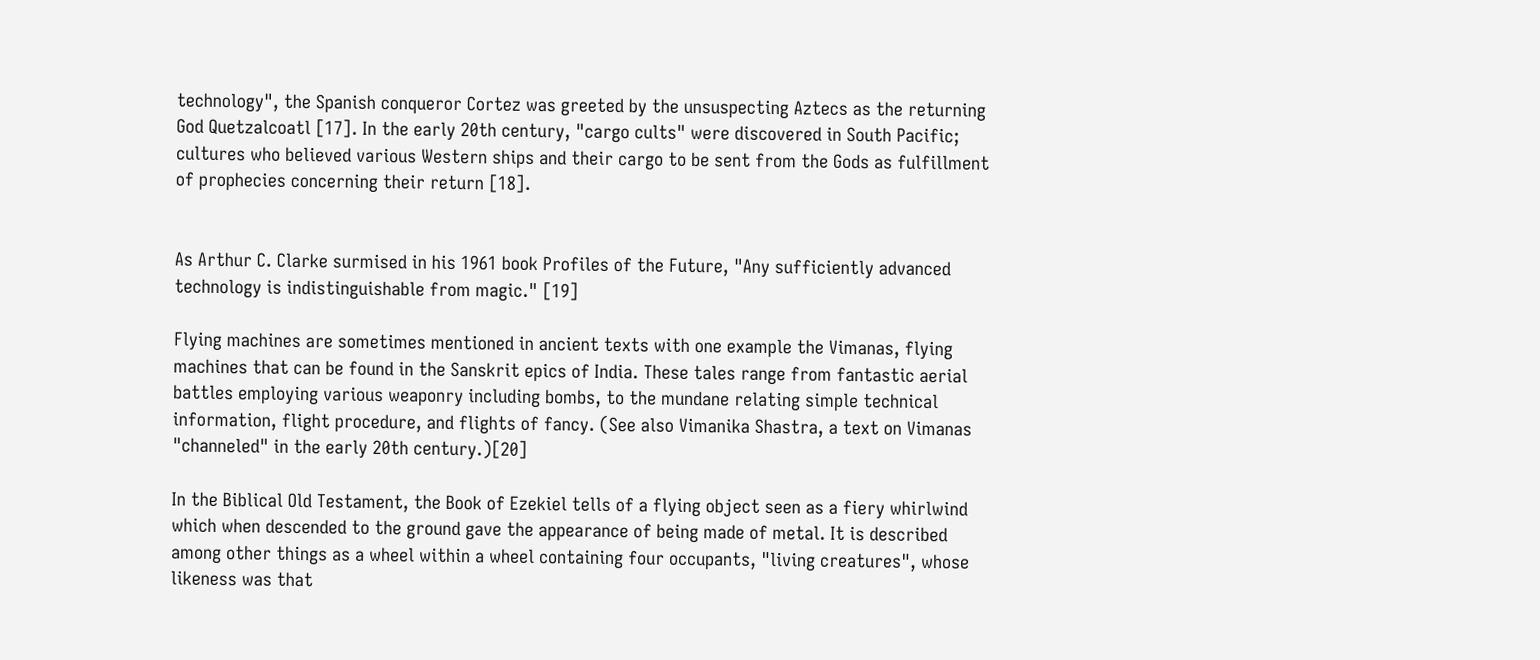technology", the Spanish conqueror Cortez was greeted by the unsuspecting Aztecs as the returning God Quetzalcoatl [17]. In the early 20th century, "cargo cults" were discovered in South Pacific; cultures who believed various Western ships and their cargo to be sent from the Gods as fulfillment of prophecies concerning their return [18].


As Arthur C. Clarke surmised in his 1961 book Profiles of the Future, "Any sufficiently advanced technology is indistinguishable from magic." [19]

Flying machines are sometimes mentioned in ancient texts with one example the Vimanas, flying machines that can be found in the Sanskrit epics of India. These tales range from fantastic aerial battles employing various weaponry including bombs, to the mundane relating simple technical information, flight procedure, and flights of fancy. (See also Vimanika Shastra, a text on Vimanas "channeled" in the early 20th century.)[20]

In the Biblical Old Testament, the Book of Ezekiel tells of a flying object seen as a fiery whirlwind which when descended to the ground gave the appearance of being made of metal. It is described among other things as a wheel within a wheel containing four occupants, "living creatures", whose likeness was that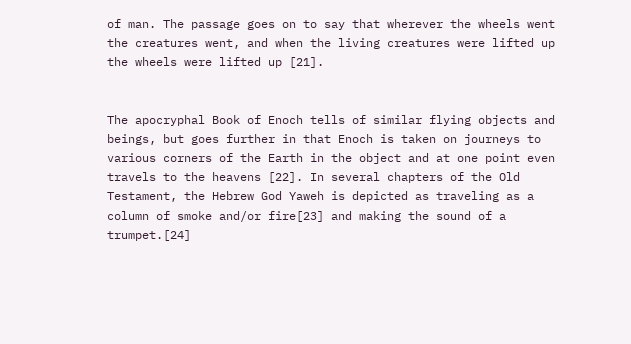of man. The passage goes on to say that wherever the wheels went the creatures went, and when the living creatures were lifted up the wheels were lifted up [21].


The apocryphal Book of Enoch tells of similar flying objects and beings, but goes further in that Enoch is taken on journeys to various corners of the Earth in the object and at one point even travels to the heavens [22]. In several chapters of the Old Testament, the Hebrew God Yaweh is depicted as traveling as a column of smoke and/or fire[23] and making the sound of a trumpet.[24]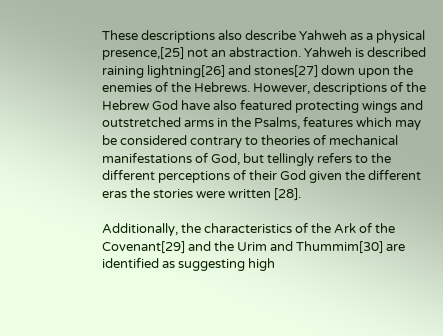These descriptions also describe Yahweh as a physical presence,[25] not an abstraction. Yahweh is described raining lightning[26] and stones[27] down upon the enemies of the Hebrews. However, descriptions of the Hebrew God have also featured protecting wings and outstretched arms in the Psalms, features which may be considered contrary to theories of mechanical manifestations of God, but tellingly refers to the different perceptions of their God given the different eras the stories were written [28].

Additionally, the characteristics of the Ark of the Covenant[29] and the Urim and Thummim[30] are identified as suggesting high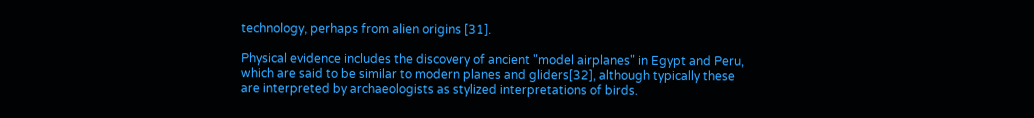technology, perhaps from alien origins [31].

Physical evidence includes the discovery of ancient "model airplanes" in Egypt and Peru, which are said to be similar to modern planes and gliders[32], although typically these are interpreted by archaeologists as stylized interpretations of birds.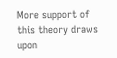More support of this theory draws upon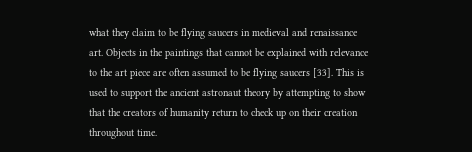what they claim to be flying saucers in medieval and renaissance art. Objects in the paintings that cannot be explained with relevance to the art piece are often assumed to be flying saucers [33]. This is used to support the ancient astronaut theory by attempting to show that the creators of humanity return to check up on their creation throughout time.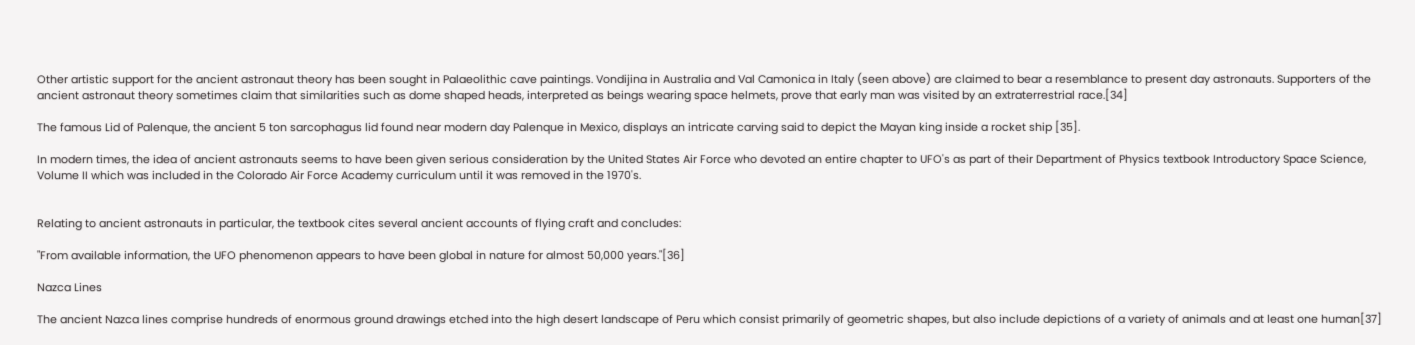Other artistic support for the ancient astronaut theory has been sought in Palaeolithic cave paintings. Vondijina in Australia and Val Camonica in Italy (seen above) are claimed to bear a resemblance to present day astronauts. Supporters of the ancient astronaut theory sometimes claim that similarities such as dome shaped heads, interpreted as beings wearing space helmets, prove that early man was visited by an extraterrestrial race.[34]

The famous Lid of Palenque, the ancient 5 ton sarcophagus lid found near modern day Palenque in Mexico, displays an intricate carving said to depict the Mayan king inside a rocket ship [35].

In modern times, the idea of ancient astronauts seems to have been given serious consideration by the United States Air Force who devoted an entire chapter to UFO's as part of their Department of Physics textbook Introductory Space Science, Volume II which was included in the Colorado Air Force Academy curriculum until it was removed in the 1970's.


Relating to ancient astronauts in particular, the textbook cites several ancient accounts of flying craft and concludes:

"From available information, the UFO phenomenon appears to have been global in nature for almost 50,000 years."[36]

Nazca Lines

The ancient Nazca lines comprise hundreds of enormous ground drawings etched into the high desert landscape of Peru which consist primarily of geometric shapes, but also include depictions of a variety of animals and at least one human[37]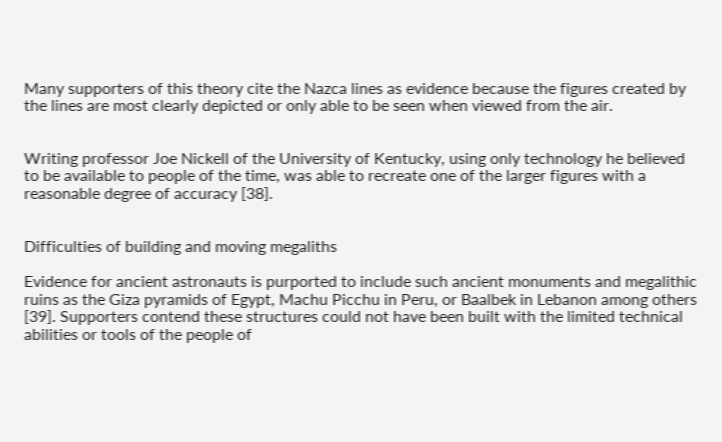Many supporters of this theory cite the Nazca lines as evidence because the figures created by the lines are most clearly depicted or only able to be seen when viewed from the air.


Writing professor Joe Nickell of the University of Kentucky, using only technology he believed to be available to people of the time, was able to recreate one of the larger figures with a reasonable degree of accuracy [38].


Difficulties of building and moving megaliths

Evidence for ancient astronauts is purported to include such ancient monuments and megalithic ruins as the Giza pyramids of Egypt, Machu Picchu in Peru, or Baalbek in Lebanon among others [39]. Supporters contend these structures could not have been built with the limited technical abilities or tools of the people of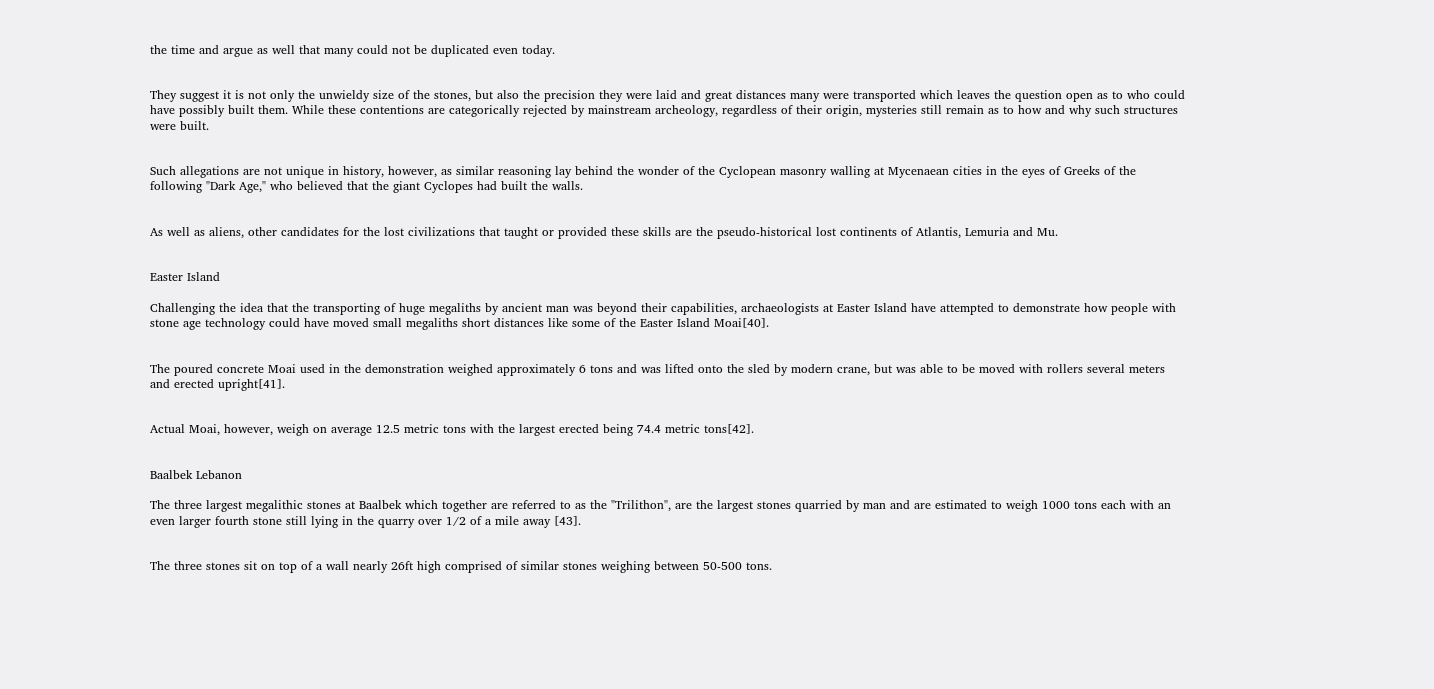the time and argue as well that many could not be duplicated even today.


They suggest it is not only the unwieldy size of the stones, but also the precision they were laid and great distances many were transported which leaves the question open as to who could have possibly built them. While these contentions are categorically rejected by mainstream archeology, regardless of their origin, mysteries still remain as to how and why such structures were built.


Such allegations are not unique in history, however, as similar reasoning lay behind the wonder of the Cyclopean masonry walling at Mycenaean cities in the eyes of Greeks of the following "Dark Age," who believed that the giant Cyclopes had built the walls.


As well as aliens, other candidates for the lost civilizations that taught or provided these skills are the pseudo-historical lost continents of Atlantis, Lemuria and Mu.


Easter Island

Challenging the idea that the transporting of huge megaliths by ancient man was beyond their capabilities, archaeologists at Easter Island have attempted to demonstrate how people with stone age technology could have moved small megaliths short distances like some of the Easter Island Moai[40].


The poured concrete Moai used in the demonstration weighed approximately 6 tons and was lifted onto the sled by modern crane, but was able to be moved with rollers several meters and erected upright[41].


Actual Moai, however, weigh on average 12.5 metric tons with the largest erected being 74.4 metric tons[42].


Baalbek Lebanon

The three largest megalithic stones at Baalbek which together are referred to as the "Trilithon", are the largest stones quarried by man and are estimated to weigh 1000 tons each with an even larger fourth stone still lying in the quarry over 1/2 of a mile away [43].


The three stones sit on top of a wall nearly 26ft high comprised of similar stones weighing between 50-500 tons.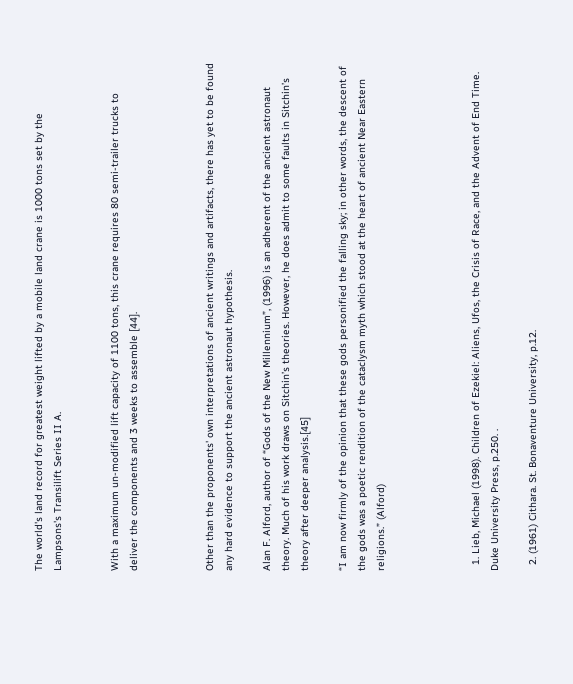The world's land record for greatest weight lifted by a mobile land crane is 1000 tons set by the Lampsons's Transilift Series II A.


With a maximum un-modified lift capacity of 1100 tons, this crane requires 80 semi-trailer trucks to deliver the components and 3 weeks to assemble [44].



Other than the proponents' own interpretations of ancient writings and artifacts, there has yet to be found any hard evidence to support the ancient astronaut hypothesis.

Alan F. Alford, author of “Gods of the New Millennium”, (1996) is an adherent of the ancient astronaut theory. Much of his work draws on Sitchin’s theories. However, he does admit to some faults in Sitchin’s theory after deeper analysis.[45]

“I am now firmly of the opinion that these gods personified the falling sky; in other words, the descent of the gods was a poetic rendition of the cataclysm myth which stood at the heart of ancient Near Eastern religions.” (Alford)




  1. Lieb, Michael (1998). Children of Ezekiel: Aliens, Ufos, the Crisis of Race, and the Advent of End Time. Duke University Press, p.250. .

  2. (1961) Cithara. St. Bonaventure University, p.12.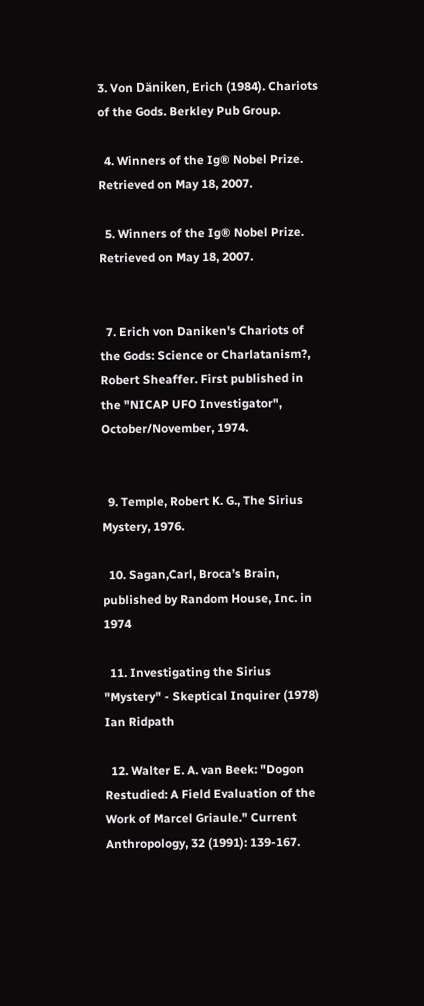3. Von Däniken, Erich (1984). Chariots of the Gods. Berkley Pub Group.

  4. Winners of the Ig® Nobel Prize. Retrieved on May 18, 2007.

  5. Winners of the Ig® Nobel Prize. Retrieved on May 18, 2007.


  7. Erich von Daniken's Chariots of the Gods: Science or Charlatanism?, Robert Sheaffer. First published in the "NICAP UFO Investigator", October/November, 1974.


  9. Temple, Robert K. G., The Sirius Mystery, 1976.

  10. Sagan,Carl, Broca’s Brain, published by Random House, Inc. in 1974

  11. Investigating the Sirius "Mystery" - Skeptical Inquirer (1978) Ian Ridpath

  12. Walter E. A. van Beek: "Dogon Restudied: A Field Evaluation of the Work of Marcel Griaule." Current Anthropology, 32 (1991): 139-167.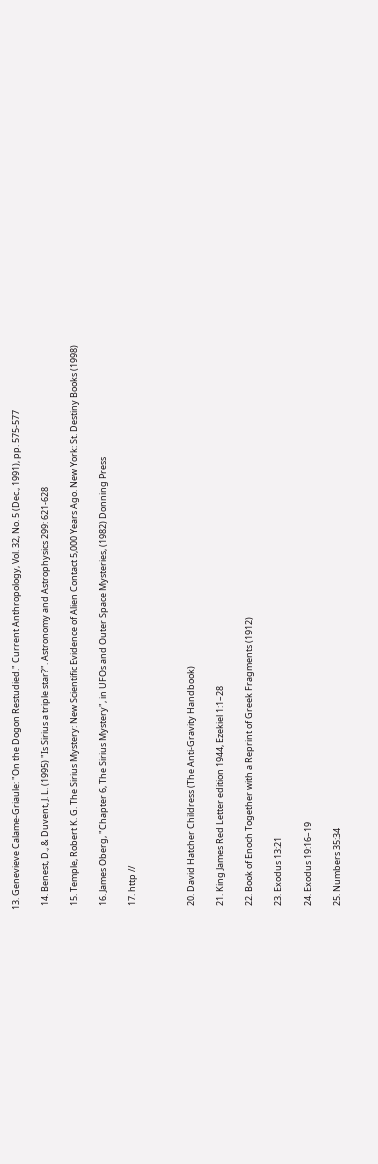13. Genevieve Calame-Griaule: "On the Dogon Restudied." Current Anthropology, Vol. 32, No. 5 (Dec., 1991), pp. 575-577

  14. Benest, D., & Duvent, J. L. (1995) "Is Sirius a triple star?". Astronomy and Astrophysics 299: 621-628

  15. Temple, Robert K. G. The Sirius Mystery: New Scientific Evidence of Alien Contact 5,000 Years Ago. New York: St. Destiny Books (1998)

  16. James Oberg, "Chapter 6, The Sirius Mystery", in UFOs and Outer Space Mysteries, (1982) Donning Press

  17. http //



  20. David Hatcher Childress (The Anti-Gravity Handbook)

  21. King James Red Letter edition 1944, Ezekiel 1:1–28

  22. Book of Enoch Together with a Reprint of Greek Fragments (1912)

  23. Exodus 13:21

  24. Exodus 19:16–19

  25. Numbers 35:34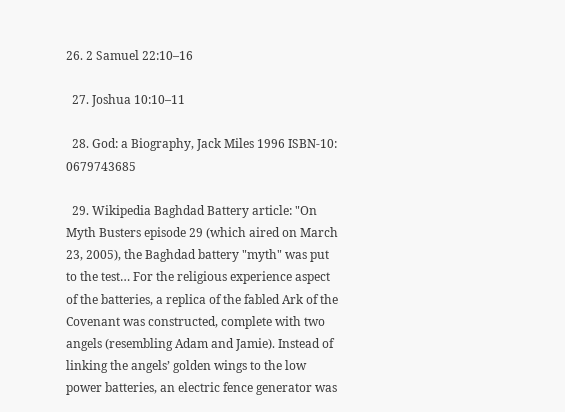26. 2 Samuel 22:10–16

  27. Joshua 10:10–11

  28. God: a Biography, Jack Miles 1996 ISBN-10: 0679743685

  29. Wikipedia Baghdad Battery article: "On Myth Busters episode 29 (which aired on March 23, 2005), the Baghdad battery "myth" was put to the test… For the religious experience aspect of the batteries, a replica of the fabled Ark of the Covenant was constructed, complete with two angels (resembling Adam and Jamie). Instead of linking the angels’ golden wings to the low power batteries, an electric fence generator was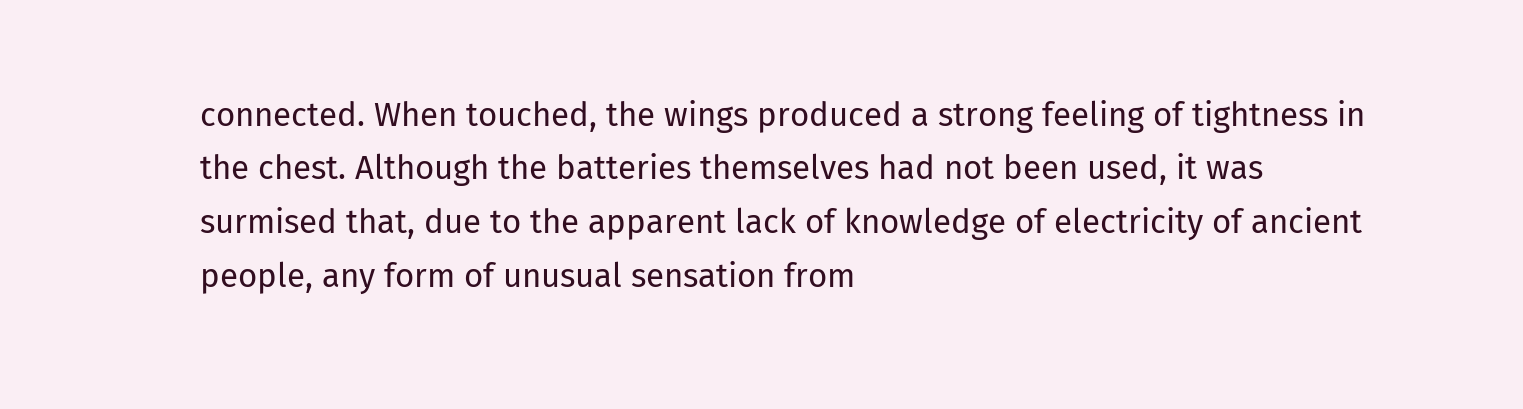connected. When touched, the wings produced a strong feeling of tightness in the chest. Although the batteries themselves had not been used, it was surmised that, due to the apparent lack of knowledge of electricity of ancient people, any form of unusual sensation from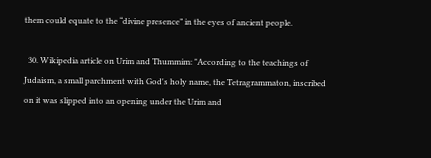them could equate to the “divine presence” in the eyes of ancient people.

  30. Wikipedia article on Urim and Thummim: "According to the teachings of Judaism, a small parchment with God's holy name, the Tetragrammaton, inscribed on it was slipped into an opening under the Urim and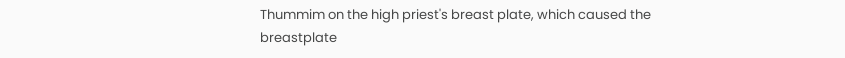Thummim on the high priest's breast plate, which caused the breastplate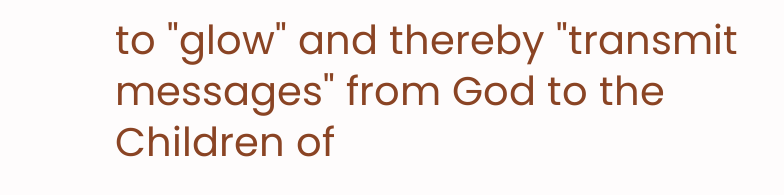to "glow" and thereby "transmit messages" from God to the Children of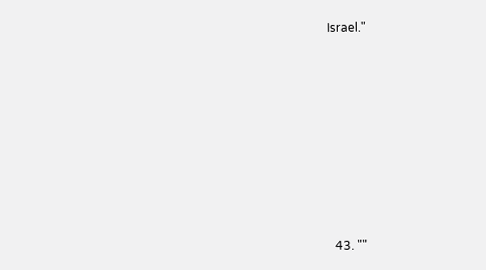Israel."













  43. ""